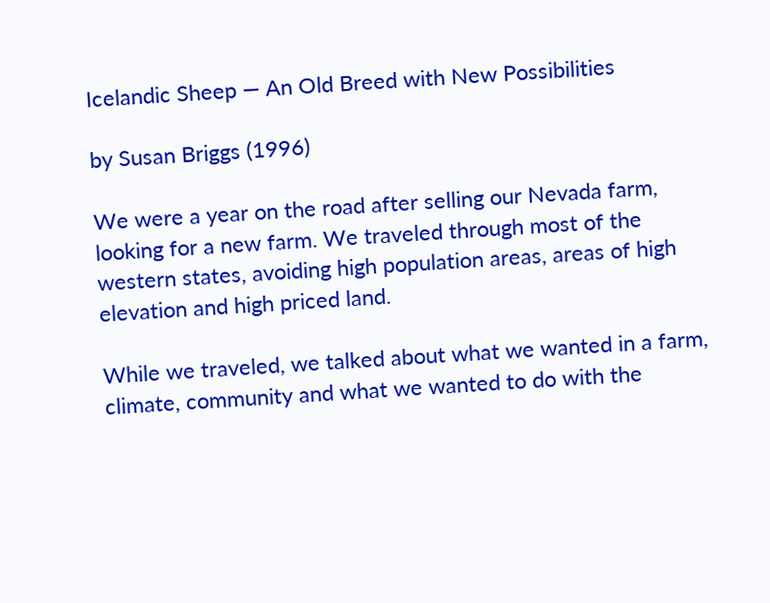Icelandic Sheep — An Old Breed with New Possibilities

by Susan Briggs (1996)

We were a year on the road after selling our Nevada farm, looking for a new farm. We traveled through most of the western states, avoiding high population areas, areas of high elevation and high priced land.

While we traveled, we talked about what we wanted in a farm, climate, community and what we wanted to do with the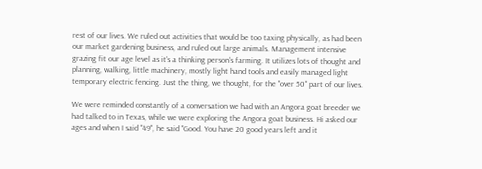rest of our lives. We ruled out activities that would be too taxing physically, as had been our market gardening business, and ruled out large animals. Management intensive grazing fit our age level as it's a thinking person's farming. It utilizes lots of thought and planning, walking, little machinery, mostly light hand tools and easily managed light temporary electric fencing. Just the thing, we thought, for the "over 50" part of our lives.

We were reminded constantly of a conversation we had with an Angora goat breeder we had talked to in Texas, while we were exploring the Angora goat business. Hi asked our ages and when I said "49", he said "Good. You have 20 good years left and it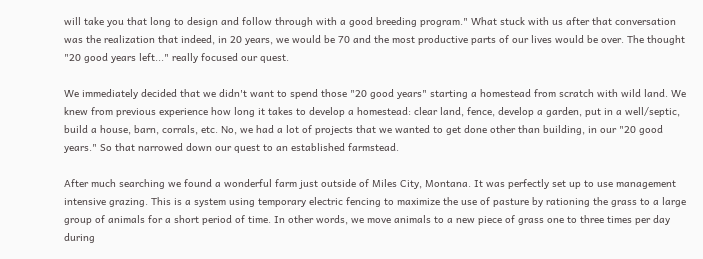will take you that long to design and follow through with a good breeding program." What stuck with us after that conversation was the realization that indeed, in 20 years, we would be 70 and the most productive parts of our lives would be over. The thought "20 good years left..." really focused our quest.

We immediately decided that we didn't want to spend those "20 good years" starting a homestead from scratch with wild land. We knew from previous experience how long it takes to develop a homestead: clear land, fence, develop a garden, put in a well/septic, build a house, barn, corrals, etc. No, we had a lot of projects that we wanted to get done other than building, in our "20 good years." So that narrowed down our quest to an established farmstead.

After much searching we found a wonderful farm just outside of Miles City, Montana. It was perfectly set up to use management intensive grazing. This is a system using temporary electric fencing to maximize the use of pasture by rationing the grass to a large group of animals for a short period of time. In other words, we move animals to a new piece of grass one to three times per day during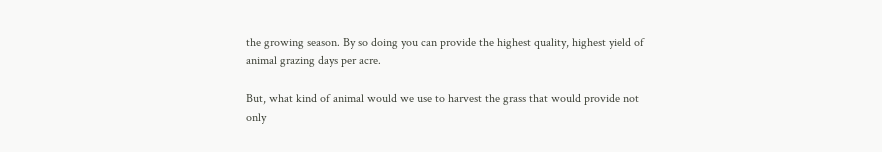the growing season. By so doing you can provide the highest quality, highest yield of animal grazing days per acre.

But, what kind of animal would we use to harvest the grass that would provide not only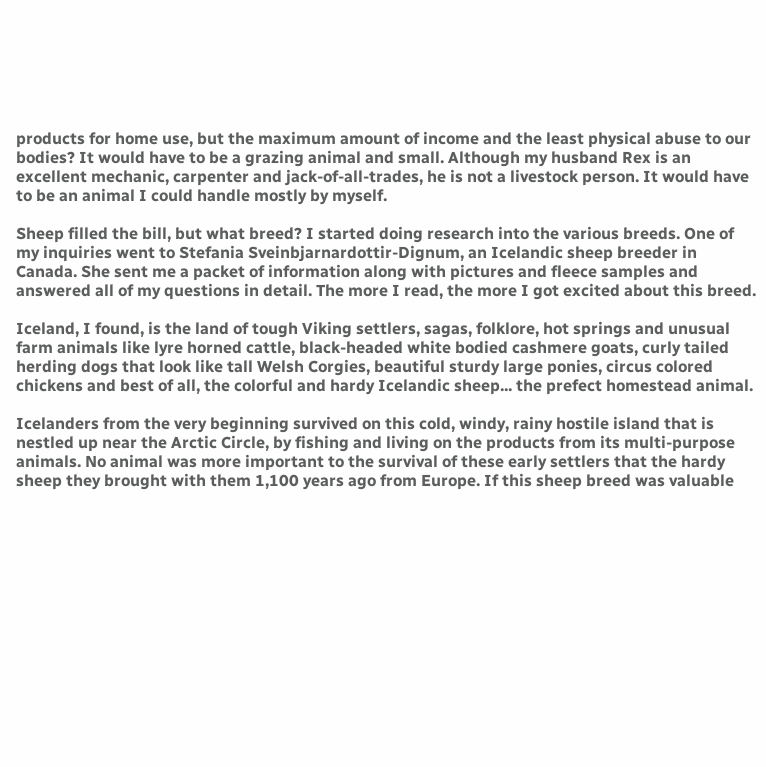products for home use, but the maximum amount of income and the least physical abuse to our bodies? It would have to be a grazing animal and small. Although my husband Rex is an excellent mechanic, carpenter and jack-of-all-trades, he is not a livestock person. It would have to be an animal I could handle mostly by myself.

Sheep filled the bill, but what breed? I started doing research into the various breeds. One of my inquiries went to Stefania Sveinbjarnardottir-Dignum, an Icelandic sheep breeder in Canada. She sent me a packet of information along with pictures and fleece samples and answered all of my questions in detail. The more I read, the more I got excited about this breed.

Iceland, I found, is the land of tough Viking settlers, sagas, folklore, hot springs and unusual farm animals like lyre horned cattle, black-headed white bodied cashmere goats, curly tailed herding dogs that look like tall Welsh Corgies, beautiful sturdy large ponies, circus colored chickens and best of all, the colorful and hardy Icelandic sheep... the prefect homestead animal.

Icelanders from the very beginning survived on this cold, windy, rainy hostile island that is nestled up near the Arctic Circle, by fishing and living on the products from its multi-purpose animals. No animal was more important to the survival of these early settlers that the hardy sheep they brought with them 1,100 years ago from Europe. If this sheep breed was valuable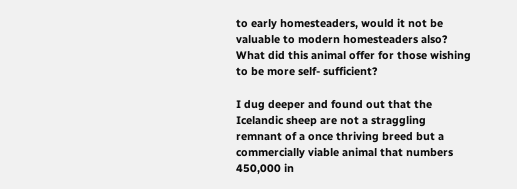to early homesteaders, would it not be valuable to modern homesteaders also? What did this animal offer for those wishing to be more self- sufficient?

I dug deeper and found out that the Icelandic sheep are not a straggling remnant of a once thriving breed but a commercially viable animal that numbers 450,000 in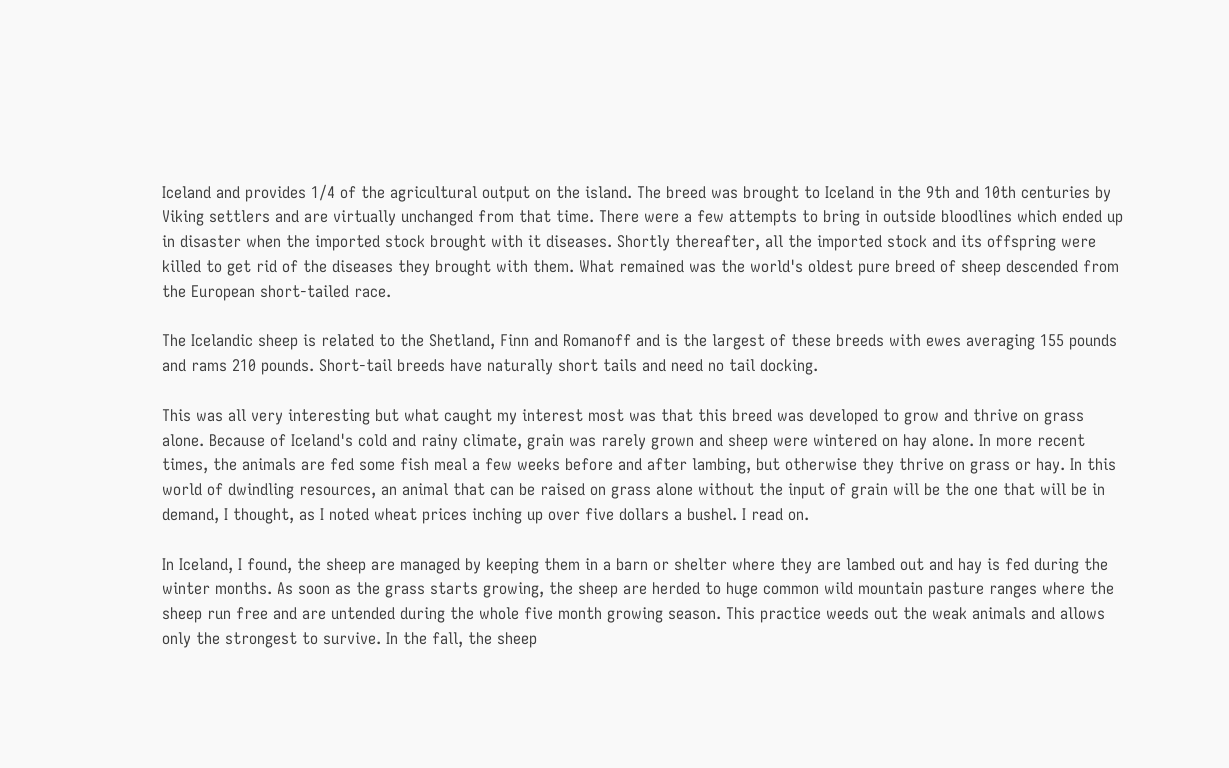Iceland and provides 1/4 of the agricultural output on the island. The breed was brought to Iceland in the 9th and 10th centuries by Viking settlers and are virtually unchanged from that time. There were a few attempts to bring in outside bloodlines which ended up in disaster when the imported stock brought with it diseases. Shortly thereafter, all the imported stock and its offspring were killed to get rid of the diseases they brought with them. What remained was the world's oldest pure breed of sheep descended from the European short-tailed race.

The Icelandic sheep is related to the Shetland, Finn and Romanoff and is the largest of these breeds with ewes averaging 155 pounds and rams 210 pounds. Short-tail breeds have naturally short tails and need no tail docking.

This was all very interesting but what caught my interest most was that this breed was developed to grow and thrive on grass alone. Because of Iceland's cold and rainy climate, grain was rarely grown and sheep were wintered on hay alone. In more recent times, the animals are fed some fish meal a few weeks before and after lambing, but otherwise they thrive on grass or hay. In this world of dwindling resources, an animal that can be raised on grass alone without the input of grain will be the one that will be in demand, I thought, as I noted wheat prices inching up over five dollars a bushel. I read on.

In Iceland, I found, the sheep are managed by keeping them in a barn or shelter where they are lambed out and hay is fed during the winter months. As soon as the grass starts growing, the sheep are herded to huge common wild mountain pasture ranges where the sheep run free and are untended during the whole five month growing season. This practice weeds out the weak animals and allows only the strongest to survive. In the fall, the sheep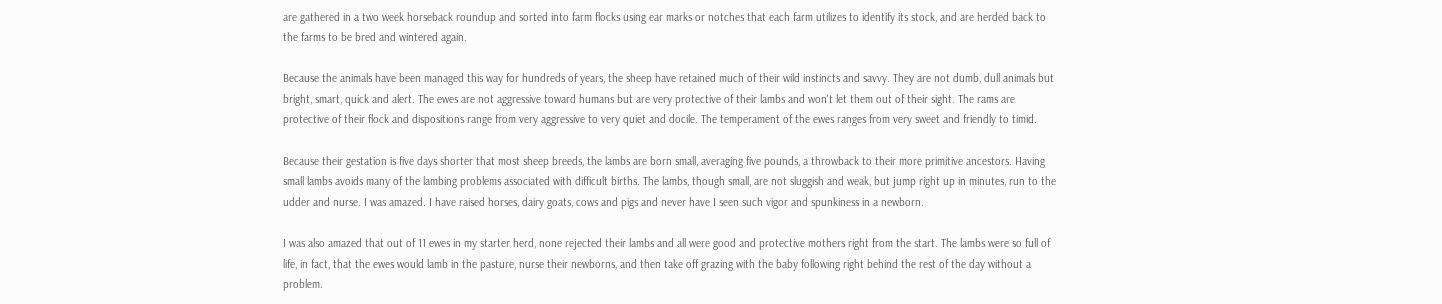are gathered in a two week horseback roundup and sorted into farm flocks using ear marks or notches that each farm utilizes to identify its stock, and are herded back to the farms to be bred and wintered again.

Because the animals have been managed this way for hundreds of years, the sheep have retained much of their wild instincts and savvy. They are not dumb, dull animals but bright, smart, quick and alert. The ewes are not aggressive toward humans but are very protective of their lambs and won't let them out of their sight. The rams are protective of their flock and dispositions range from very aggressive to very quiet and docile. The temperament of the ewes ranges from very sweet and friendly to timid.

Because their gestation is five days shorter that most sheep breeds, the lambs are born small, averaging five pounds, a throwback to their more primitive ancestors. Having small lambs avoids many of the lambing problems associated with difficult births. The lambs, though small, are not sluggish and weak, but jump right up in minutes, run to the udder and nurse. I was amazed. I have raised horses, dairy goats, cows and pigs and never have I seen such vigor and spunkiness in a newborn.

I was also amazed that out of 11 ewes in my starter herd, none rejected their lambs and all were good and protective mothers right from the start. The lambs were so full of life, in fact, that the ewes would lamb in the pasture, nurse their newborns, and then take off grazing with the baby following right behind the rest of the day without a problem.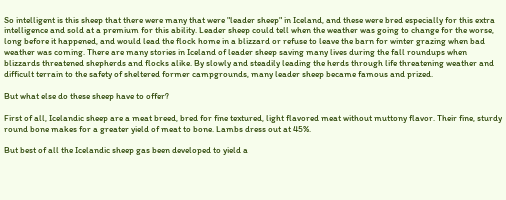So intelligent is this sheep that there were many that were "leader sheep" in Iceland, and these were bred especially for this extra intelligence and sold at a premium for this ability. Leader sheep could tell when the weather was going to change for the worse, long before it happened, and would lead the flock home in a blizzard or refuse to leave the barn for winter grazing when bad weather was coming. There are many stories in Iceland of leader sheep saving many lives during the fall roundups when blizzards threatened shepherds and flocks alike. By slowly and steadily leading the herds through life threatening weather and difficult terrain to the safety of sheltered former campgrounds, many leader sheep became famous and prized.

But what else do these sheep have to offer?

First of all, Icelandic sheep are a meat breed, bred for fine textured, light flavored meat without muttony flavor. Their fine, sturdy round bone makes for a greater yield of meat to bone. Lambs dress out at 45%.

But best of all the Icelandic sheep gas been developed to yield a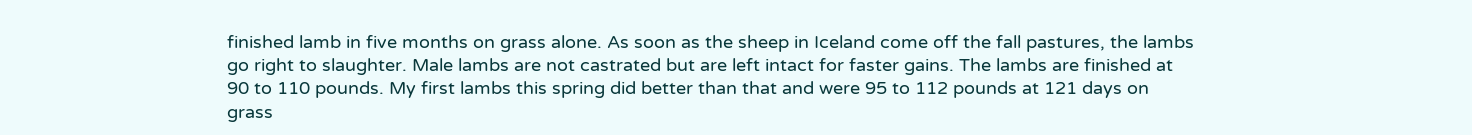finished lamb in five months on grass alone. As soon as the sheep in Iceland come off the fall pastures, the lambs go right to slaughter. Male lambs are not castrated but are left intact for faster gains. The lambs are finished at 90 to 110 pounds. My first lambs this spring did better than that and were 95 to 112 pounds at 121 days on grass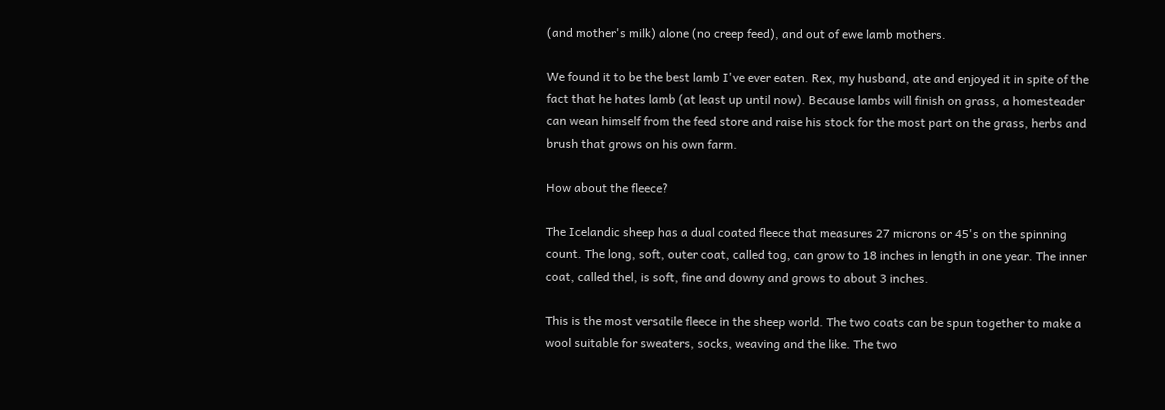(and mother's milk) alone (no creep feed), and out of ewe lamb mothers.

We found it to be the best lamb I've ever eaten. Rex, my husband, ate and enjoyed it in spite of the fact that he hates lamb (at least up until now). Because lambs will finish on grass, a homesteader can wean himself from the feed store and raise his stock for the most part on the grass, herbs and brush that grows on his own farm.

How about the fleece?

The Icelandic sheep has a dual coated fleece that measures 27 microns or 45's on the spinning count. The long, soft, outer coat, called tog, can grow to 18 inches in length in one year. The inner coat, called thel, is soft, fine and downy and grows to about 3 inches.

This is the most versatile fleece in the sheep world. The two coats can be spun together to make a wool suitable for sweaters, socks, weaving and the like. The two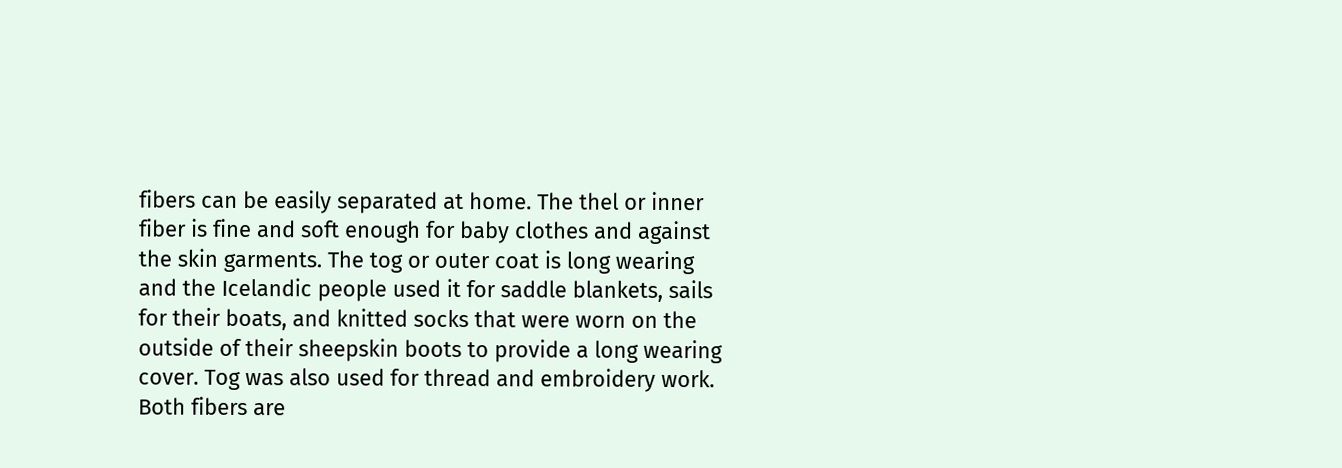fibers can be easily separated at home. The thel or inner fiber is fine and soft enough for baby clothes and against the skin garments. The tog or outer coat is long wearing and the Icelandic people used it for saddle blankets, sails for their boats, and knitted socks that were worn on the outside of their sheepskin boots to provide a long wearing cover. Tog was also used for thread and embroidery work. Both fibers are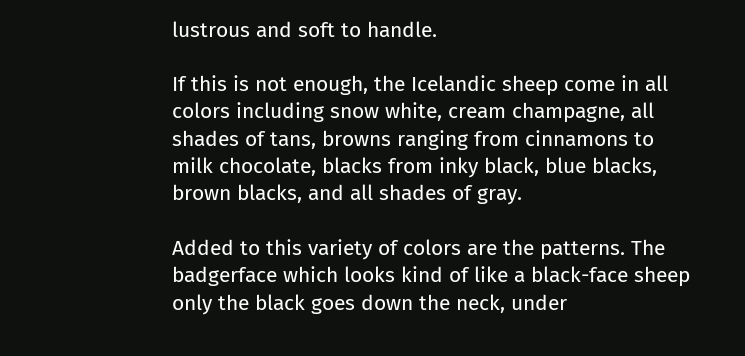lustrous and soft to handle.

If this is not enough, the Icelandic sheep come in all colors including snow white, cream champagne, all shades of tans, browns ranging from cinnamons to milk chocolate, blacks from inky black, blue blacks, brown blacks, and all shades of gray.

Added to this variety of colors are the patterns. The badgerface which looks kind of like a black-face sheep only the black goes down the neck, under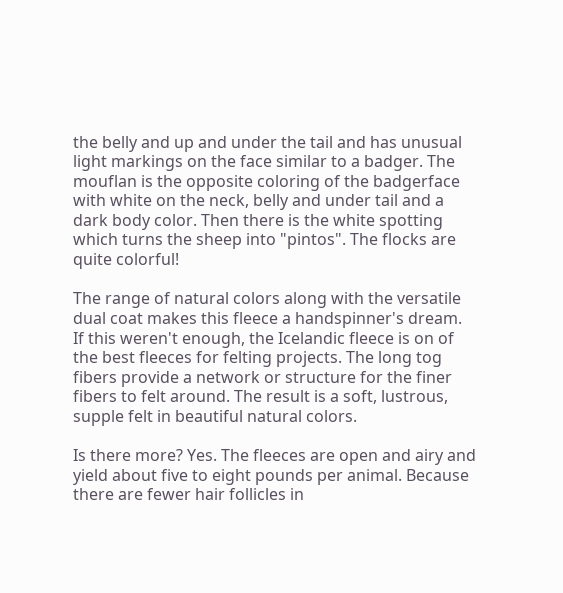the belly and up and under the tail and has unusual light markings on the face similar to a badger. The mouflan is the opposite coloring of the badgerface with white on the neck, belly and under tail and a dark body color. Then there is the white spotting which turns the sheep into "pintos". The flocks are quite colorful!

The range of natural colors along with the versatile dual coat makes this fleece a handspinner's dream. If this weren't enough, the Icelandic fleece is on of the best fleeces for felting projects. The long tog fibers provide a network or structure for the finer fibers to felt around. The result is a soft, lustrous, supple felt in beautiful natural colors.

Is there more? Yes. The fleeces are open and airy and yield about five to eight pounds per animal. Because there are fewer hair follicles in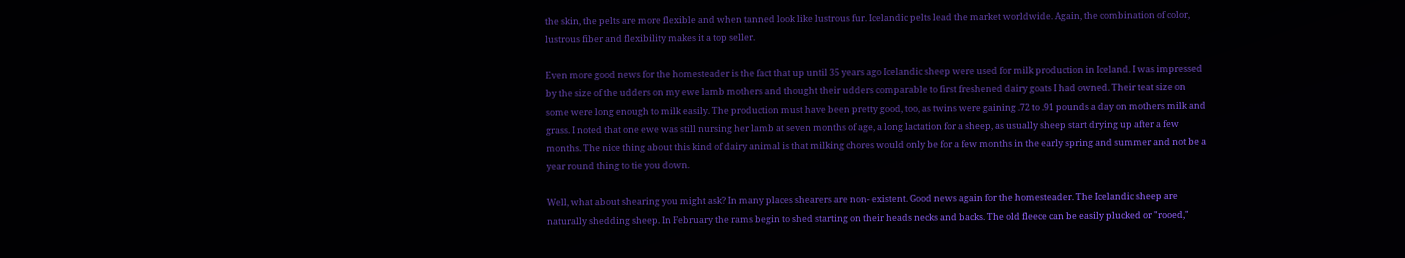the skin, the pelts are more flexible and when tanned look like lustrous fur. Icelandic pelts lead the market worldwide. Again, the combination of color, lustrous fiber and flexibility makes it a top seller.

Even more good news for the homesteader is the fact that up until 35 years ago Icelandic sheep were used for milk production in Iceland. I was impressed by the size of the udders on my ewe lamb mothers and thought their udders comparable to first freshened dairy goats I had owned. Their teat size on some were long enough to milk easily. The production must have been pretty good, too, as twins were gaining .72 to .91 pounds a day on mothers milk and grass. I noted that one ewe was still nursing her lamb at seven months of age, a long lactation for a sheep, as usually sheep start drying up after a few months. The nice thing about this kind of dairy animal is that milking chores would only be for a few months in the early spring and summer and not be a year round thing to tie you down.

Well, what about shearing you might ask? In many places shearers are non- existent. Good news again for the homesteader. The Icelandic sheep are naturally shedding sheep. In February the rams begin to shed starting on their heads necks and backs. The old fleece can be easily plucked or "rooed,"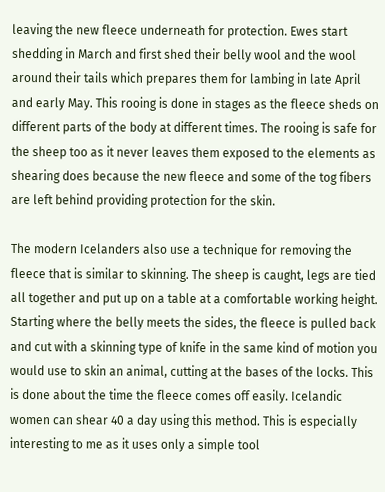leaving the new fleece underneath for protection. Ewes start shedding in March and first shed their belly wool and the wool around their tails which prepares them for lambing in late April and early May. This rooing is done in stages as the fleece sheds on different parts of the body at different times. The rooing is safe for the sheep too as it never leaves them exposed to the elements as shearing does because the new fleece and some of the tog fibers are left behind providing protection for the skin.

The modern Icelanders also use a technique for removing the fleece that is similar to skinning. The sheep is caught, legs are tied all together and put up on a table at a comfortable working height. Starting where the belly meets the sides, the fleece is pulled back and cut with a skinning type of knife in the same kind of motion you would use to skin an animal, cutting at the bases of the locks. This is done about the time the fleece comes off easily. Icelandic women can shear 40 a day using this method. This is especially interesting to me as it uses only a simple tool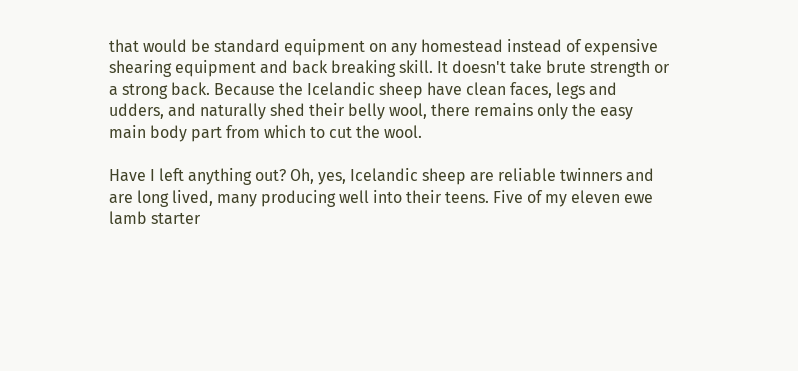that would be standard equipment on any homestead instead of expensive shearing equipment and back breaking skill. It doesn't take brute strength or a strong back. Because the Icelandic sheep have clean faces, legs and udders, and naturally shed their belly wool, there remains only the easy main body part from which to cut the wool.

Have I left anything out? Oh, yes, Icelandic sheep are reliable twinners and are long lived, many producing well into their teens. Five of my eleven ewe lamb starter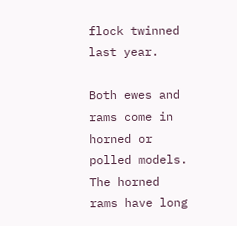flock twinned last year.

Both ewes and rams come in horned or polled models. The horned rams have long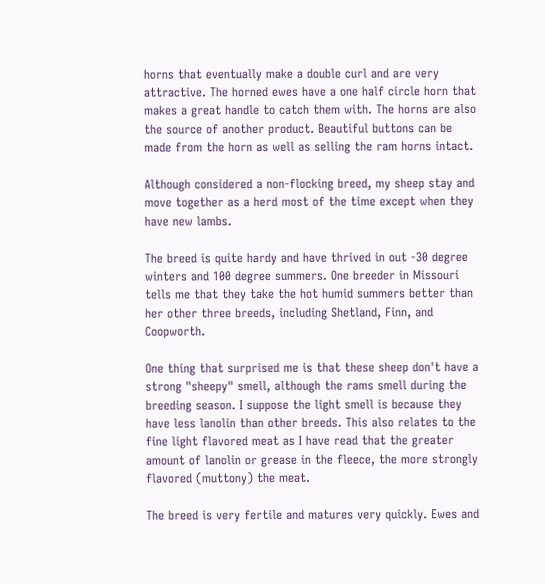horns that eventually make a double curl and are very attractive. The horned ewes have a one half circle horn that makes a great handle to catch them with. The horns are also the source of another product. Beautiful buttons can be made from the horn as well as selling the ram horns intact.

Although considered a non-flocking breed, my sheep stay and move together as a herd most of the time except when they have new lambs.

The breed is quite hardy and have thrived in out -30 degree winters and 100 degree summers. One breeder in Missouri tells me that they take the hot humid summers better than her other three breeds, including Shetland, Finn, and Coopworth.

One thing that surprised me is that these sheep don't have a strong "sheepy" smell, although the rams smell during the breeding season. I suppose the light smell is because they have less lanolin than other breeds. This also relates to the fine light flavored meat as I have read that the greater amount of lanolin or grease in the fleece, the more strongly flavored (muttony) the meat.

The breed is very fertile and matures very quickly. Ewes and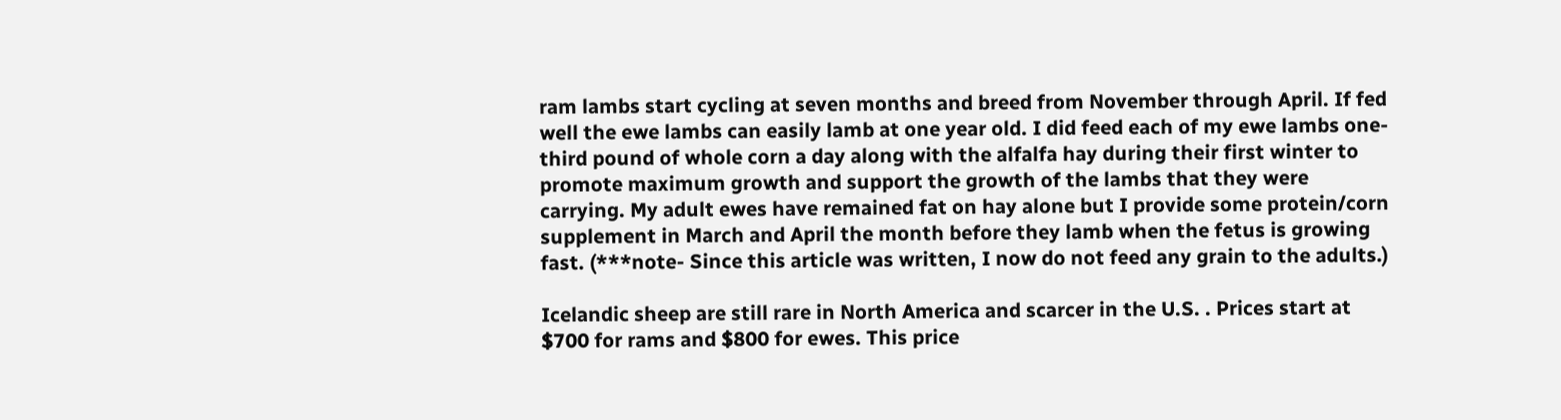ram lambs start cycling at seven months and breed from November through April. If fed well the ewe lambs can easily lamb at one year old. I did feed each of my ewe lambs one-third pound of whole corn a day along with the alfalfa hay during their first winter to promote maximum growth and support the growth of the lambs that they were carrying. My adult ewes have remained fat on hay alone but I provide some protein/corn supplement in March and April the month before they lamb when the fetus is growing fast. (***note- Since this article was written, I now do not feed any grain to the adults.)

Icelandic sheep are still rare in North America and scarcer in the U.S. . Prices start at $700 for rams and $800 for ewes. This price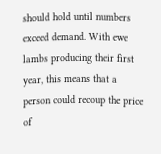should hold until numbers exceed demand. With ewe lambs producing their first year, this means that a person could recoup the price of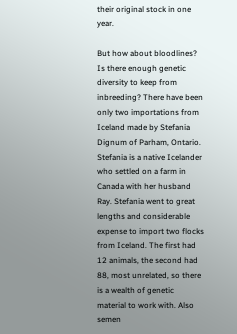their original stock in one year.

But how about bloodlines? Is there enough genetic diversity to keep from inbreeding? There have been only two importations from Iceland made by Stefania Dignum of Parham, Ontario. Stefania is a native Icelander who settled on a farm in Canada with her husband Ray. Stefania went to great lengths and considerable expense to import two flocks from Iceland. The first had 12 animals, the second had 88, most unrelated, so there is a wealth of genetic material to work with. Also semen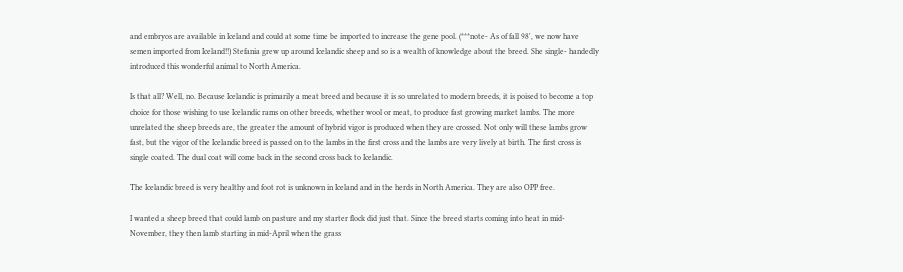and embryos are available in Iceland and could at some time be imported to increase the gene pool. (***note- As of fall 98', we now have semen imported from Iceland!!) Stefania grew up around Icelandic sheep and so is a wealth of knowledge about the breed. She single- handedly introduced this wonderful animal to North America.

Is that all? Well, no. Because Icelandic is primarily a meat breed and because it is so unrelated to modern breeds, it is poised to become a top choice for those wishing to use Icelandic rams on other breeds, whether wool or meat, to produce fast growing market lambs. The more unrelated the sheep breeds are, the greater the amount of hybrid vigor is produced when they are crossed. Not only will these lambs grow fast, but the vigor of the Icelandic breed is passed on to the lambs in the first cross and the lambs are very lively at birth. The first cross is single coated. The dual coat will come back in the second cross back to Icelandic.

The Icelandic breed is very healthy and foot rot is unknown in Iceland and in the herds in North America. They are also OPP free.

I wanted a sheep breed that could lamb on pasture and my starter flock did just that. Since the breed starts coming into heat in mid-November, they then lamb starting in mid-April when the grass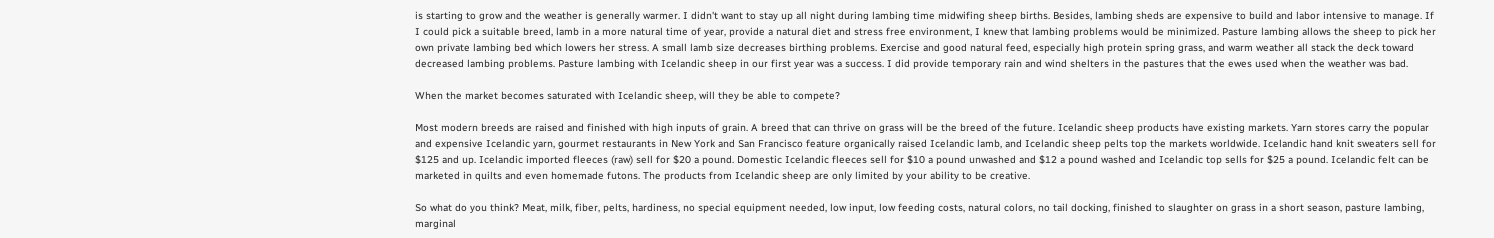is starting to grow and the weather is generally warmer. I didn't want to stay up all night during lambing time midwifing sheep births. Besides, lambing sheds are expensive to build and labor intensive to manage. If I could pick a suitable breed, lamb in a more natural time of year, provide a natural diet and stress free environment, I knew that lambing problems would be minimized. Pasture lambing allows the sheep to pick her own private lambing bed which lowers her stress. A small lamb size decreases birthing problems. Exercise and good natural feed, especially high protein spring grass, and warm weather all stack the deck toward decreased lambing problems. Pasture lambing with Icelandic sheep in our first year was a success. I did provide temporary rain and wind shelters in the pastures that the ewes used when the weather was bad.

When the market becomes saturated with Icelandic sheep, will they be able to compete?

Most modern breeds are raised and finished with high inputs of grain. A breed that can thrive on grass will be the breed of the future. Icelandic sheep products have existing markets. Yarn stores carry the popular and expensive Icelandic yarn, gourmet restaurants in New York and San Francisco feature organically raised Icelandic lamb, and Icelandic sheep pelts top the markets worldwide. Icelandic hand knit sweaters sell for $125 and up. Icelandic imported fleeces (raw) sell for $20 a pound. Domestic Icelandic fleeces sell for $10 a pound unwashed and $12 a pound washed and Icelandic top sells for $25 a pound. Icelandic felt can be marketed in quilts and even homemade futons. The products from Icelandic sheep are only limited by your ability to be creative.

So what do you think? Meat, milk, fiber, pelts, hardiness, no special equipment needed, low input, low feeding costs, natural colors, no tail docking, finished to slaughter on grass in a short season, pasture lambing, marginal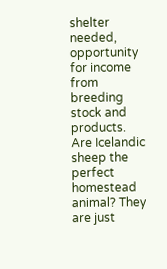shelter needed, opportunity for income from breeding stock and products. Are Icelandic sheep the perfect homestead animal? They are just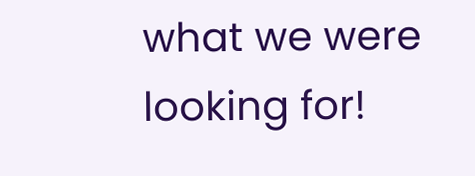what we were looking for!